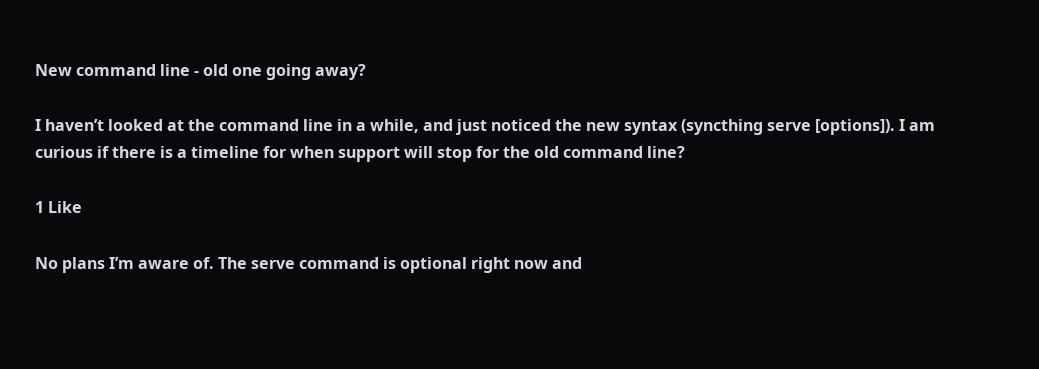New command line - old one going away?

I haven’t looked at the command line in a while, and just noticed the new syntax (syncthing serve [options]). I am curious if there is a timeline for when support will stop for the old command line?

1 Like

No plans I’m aware of. The serve command is optional right now and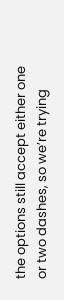the options still accept either one or two dashes, so we’re trying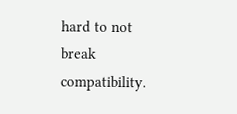hard to not break compatibility.